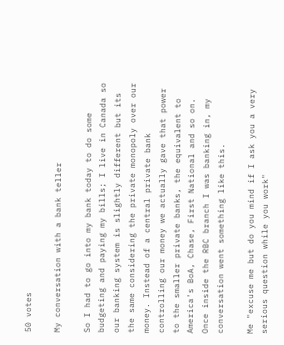50 votes

My conversation with a bank teller

So I had to go into my bank today to do some budgeting and paying my bills; I live in Canada so our banking system is slightly different but its the same considering the private monopoly over our money. Instead of a central private bank controlling our money we actually gave that power to the smaller private banks, the equivalent to America's BoA, Chase, First National and so on. Once inside the RBC branch I was banking in, my conversation went something like this.

Me "excuse me but do you mind if I ask you a very serious question while you work"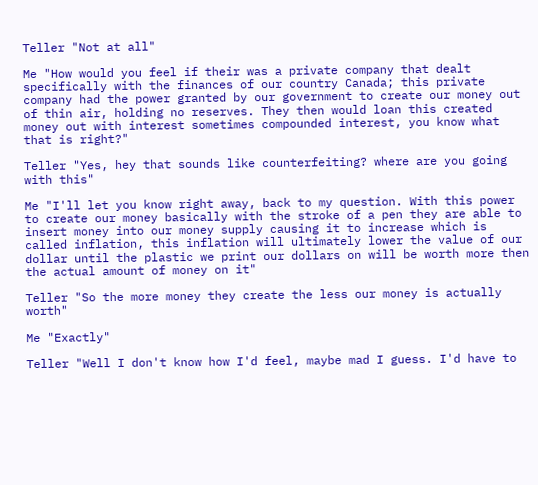Teller "Not at all"

Me "How would you feel if their was a private company that dealt specifically with the finances of our country Canada; this private company had the power granted by our government to create our money out of thin air, holding no reserves. They then would loan this created money out with interest sometimes compounded interest, you know what that is right?"

Teller "Yes, hey that sounds like counterfeiting? where are you going with this"

Me "I'll let you know right away, back to my question. With this power to create our money basically with the stroke of a pen they are able to insert money into our money supply causing it to increase which is called inflation, this inflation will ultimately lower the value of our dollar until the plastic we print our dollars on will be worth more then the actual amount of money on it"

Teller "So the more money they create the less our money is actually worth"

Me "Exactly"

Teller "Well I don't know how I'd feel, maybe mad I guess. I'd have to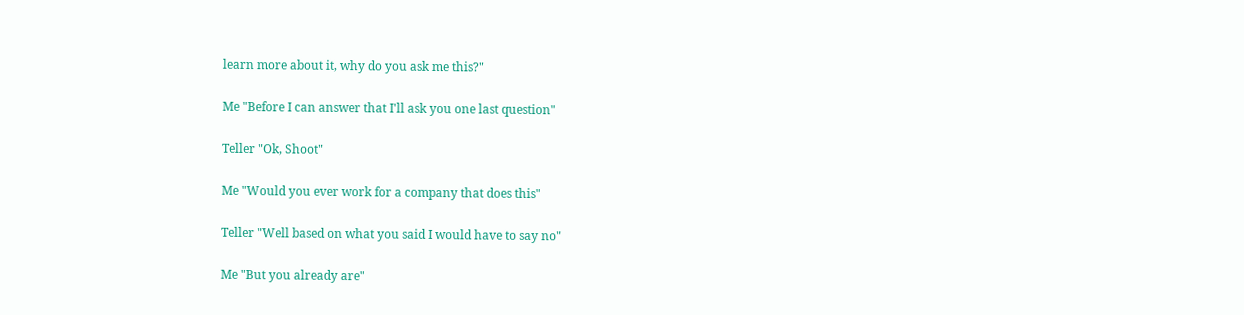learn more about it, why do you ask me this?"

Me "Before I can answer that I'll ask you one last question"

Teller "Ok, Shoot"

Me "Would you ever work for a company that does this"

Teller "Well based on what you said I would have to say no"

Me "But you already are"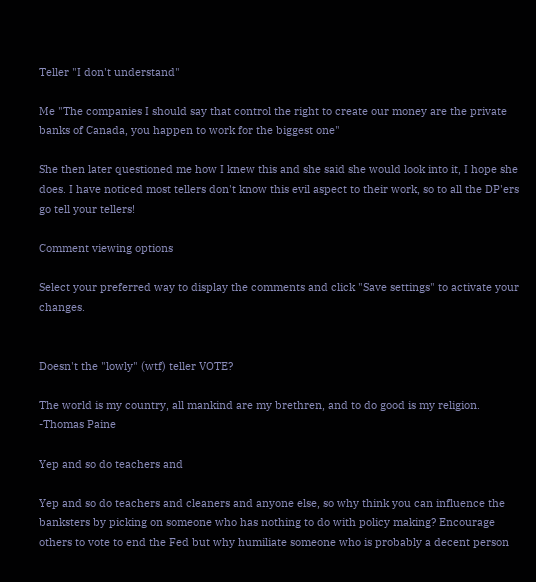Teller "I don't understand"

Me "The companies I should say that control the right to create our money are the private banks of Canada, you happen to work for the biggest one"

She then later questioned me how I knew this and she said she would look into it, I hope she does. I have noticed most tellers don't know this evil aspect to their work, so to all the DP'ers go tell your tellers!

Comment viewing options

Select your preferred way to display the comments and click "Save settings" to activate your changes.


Doesn't the "lowly" (wtf) teller VOTE?

The world is my country, all mankind are my brethren, and to do good is my religion.
-Thomas Paine

Yep and so do teachers and

Yep and so do teachers and cleaners and anyone else, so why think you can influence the banksters by picking on someone who has nothing to do with policy making? Encourage others to vote to end the Fed but why humiliate someone who is probably a decent person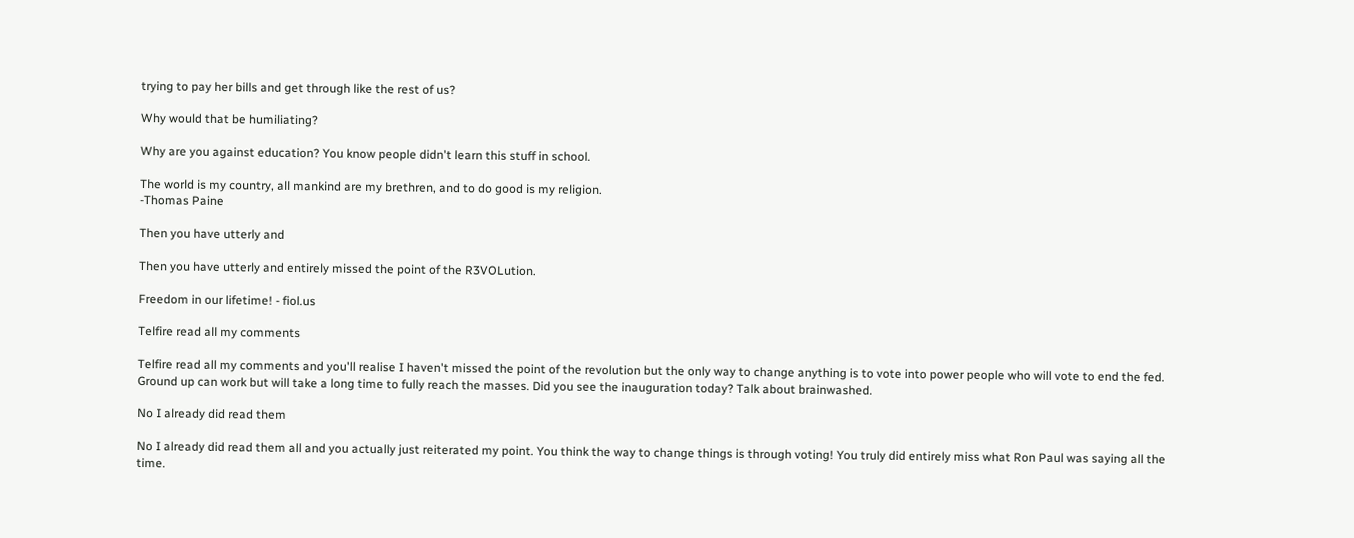trying to pay her bills and get through like the rest of us?

Why would that be humiliating?

Why are you against education? You know people didn't learn this stuff in school.

The world is my country, all mankind are my brethren, and to do good is my religion.
-Thomas Paine

Then you have utterly and

Then you have utterly and entirely missed the point of the R3VOLution.

Freedom in our lifetime! - fiol.us

Telfire read all my comments

Telfire read all my comments and you'll realise I haven't missed the point of the revolution but the only way to change anything is to vote into power people who will vote to end the fed. Ground up can work but will take a long time to fully reach the masses. Did you see the inauguration today? Talk about brainwashed.

No I already did read them

No I already did read them all and you actually just reiterated my point. You think the way to change things is through voting! You truly did entirely miss what Ron Paul was saying all the time.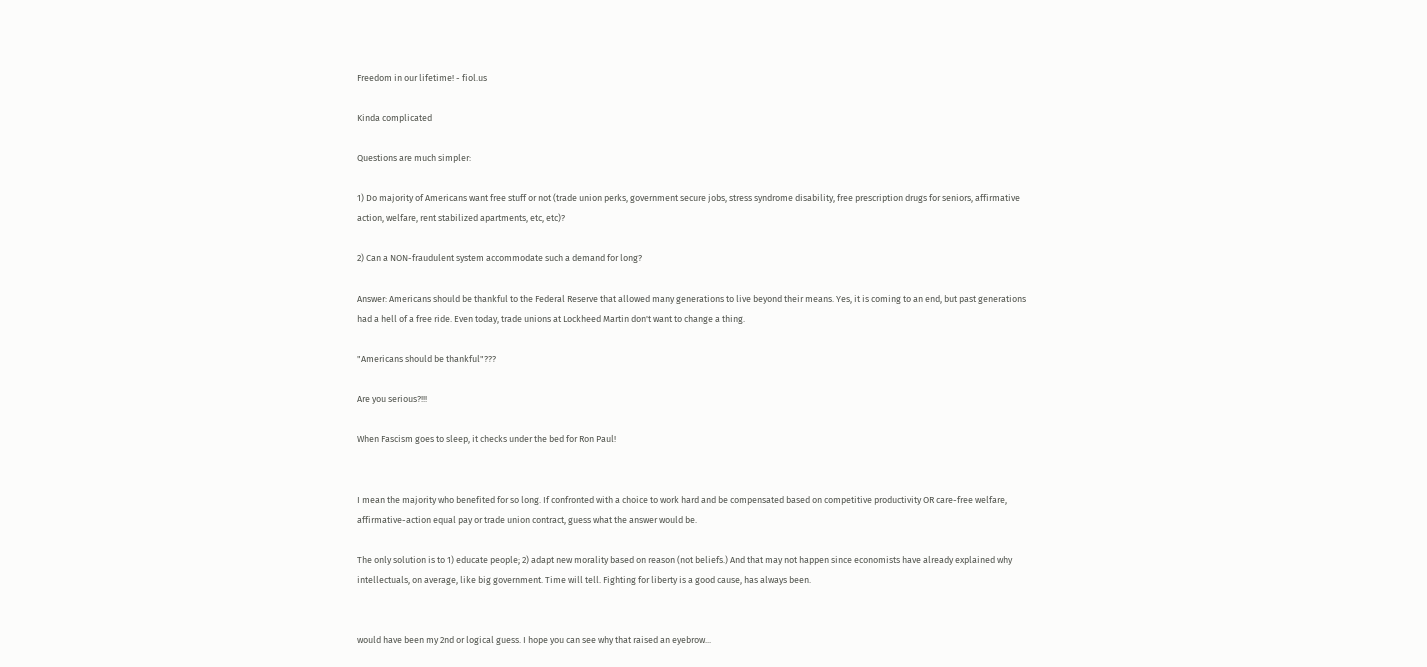Freedom in our lifetime! - fiol.us

Kinda complicated

Questions are much simpler:

1) Do majority of Americans want free stuff or not (trade union perks, government secure jobs, stress syndrome disability, free prescription drugs for seniors, affirmative action, welfare, rent stabilized apartments, etc, etc)?

2) Can a NON-fraudulent system accommodate such a demand for long?

Answer: Americans should be thankful to the Federal Reserve that allowed many generations to live beyond their means. Yes, it is coming to an end, but past generations had a hell of a free ride. Even today, trade unions at Lockheed Martin don't want to change a thing.

"Americans should be thankful"???

Are you serious?!!!

When Fascism goes to sleep, it checks under the bed for Ron Paul!


I mean the majority who benefited for so long. If confronted with a choice to work hard and be compensated based on competitive productivity OR care-free welfare, affirmative-action equal pay or trade union contract, guess what the answer would be.

The only solution is to 1) educate people; 2) adapt new morality based on reason (not beliefs.) And that may not happen since economists have already explained why intellectuals, on average, like big government. Time will tell. Fighting for liberty is a good cause, has always been.


would have been my 2nd or logical guess. I hope you can see why that raised an eyebrow...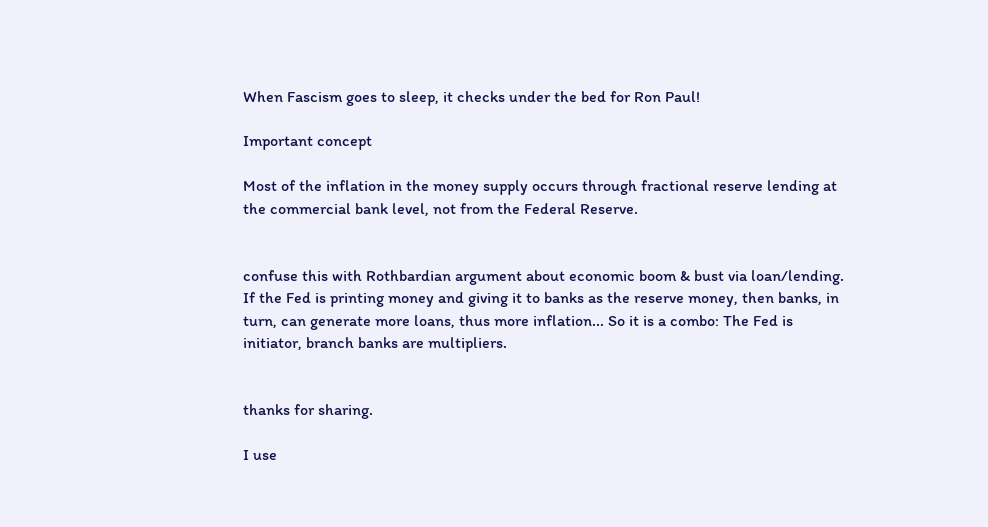When Fascism goes to sleep, it checks under the bed for Ron Paul!

Important concept

Most of the inflation in the money supply occurs through fractional reserve lending at the commercial bank level, not from the Federal Reserve.


confuse this with Rothbardian argument about economic boom & bust via loan/lending. If the Fed is printing money and giving it to banks as the reserve money, then banks, in turn, can generate more loans, thus more inflation... So it is a combo: The Fed is initiator, branch banks are multipliers.


thanks for sharing.

I use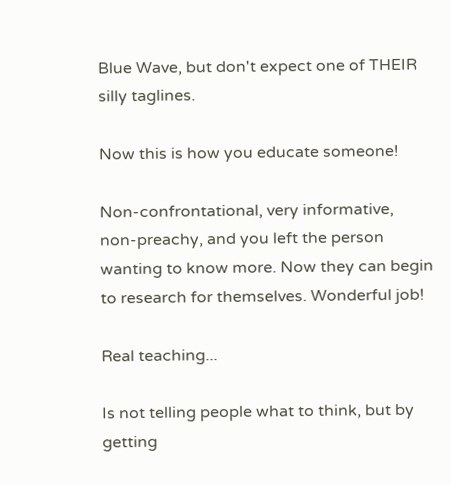Blue Wave, but don't expect one of THEIR silly taglines.

Now this is how you educate someone!

Non-confrontational, very informative, non-preachy, and you left the person wanting to know more. Now they can begin to research for themselves. Wonderful job!

Real teaching...

Is not telling people what to think, but by getting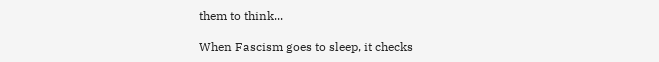them to think...

When Fascism goes to sleep, it checks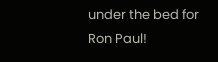under the bed for Ron Paul!